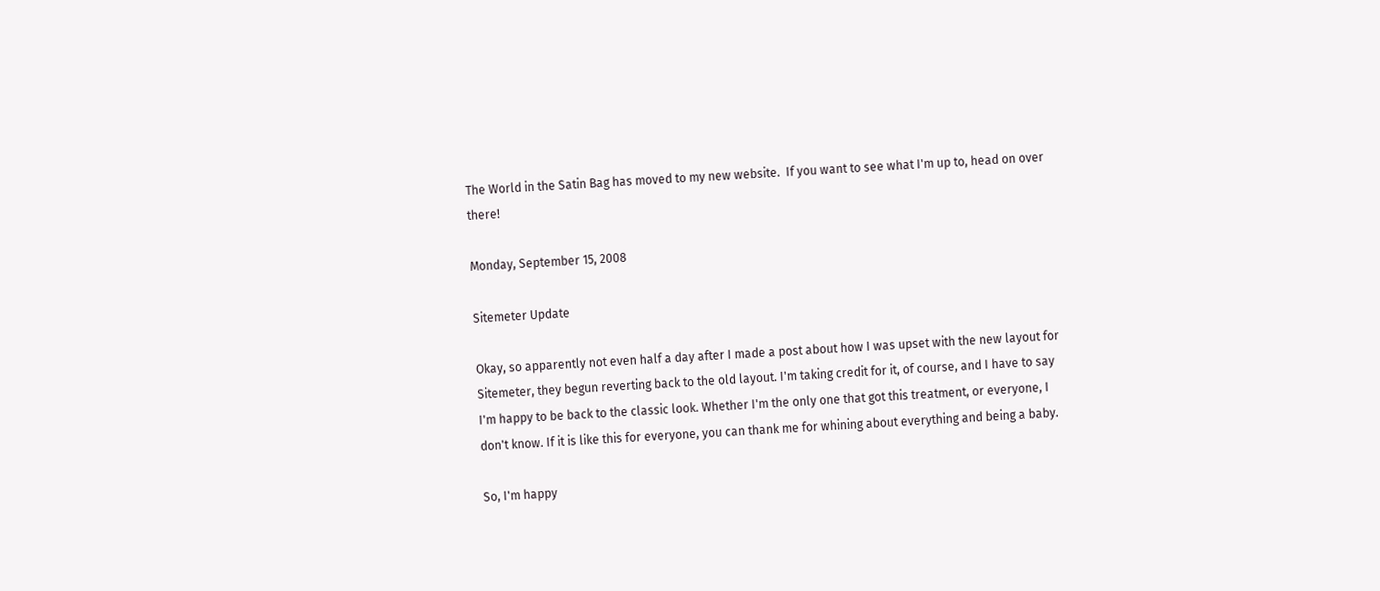The World in the Satin Bag has moved to my new website.  If you want to see what I'm up to, head on over there!

Monday, September 15, 2008

Sitemeter Update

Okay, so apparently not even half a day after I made a post about how I was upset with the new layout for Sitemeter, they begun reverting back to the old layout. I'm taking credit for it, of course, and I have to say I'm happy to be back to the classic look. Whether I'm the only one that got this treatment, or everyone, I don't know. If it is like this for everyone, you can thank me for whining about everything and being a baby.

So, I'm happy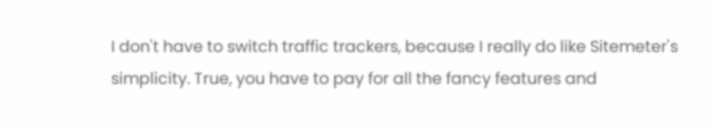I don't have to switch traffic trackers, because I really do like Sitemeter's simplicity. True, you have to pay for all the fancy features and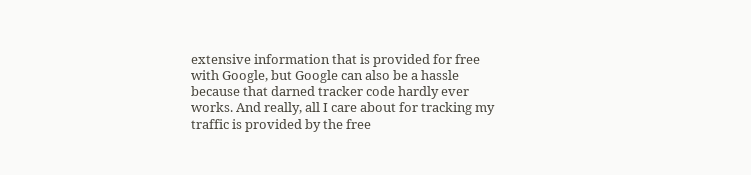extensive information that is provided for free with Google, but Google can also be a hassle because that darned tracker code hardly ever works. And really, all I care about for tracking my traffic is provided by the free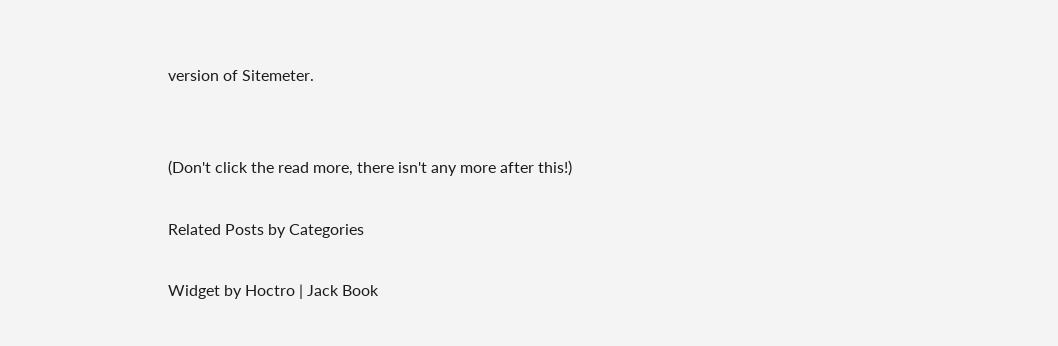version of Sitemeter.


(Don't click the read more, there isn't any more after this!)

Related Posts by Categories

Widget by Hoctro | Jack Book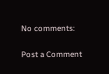No comments:

Post a Comment